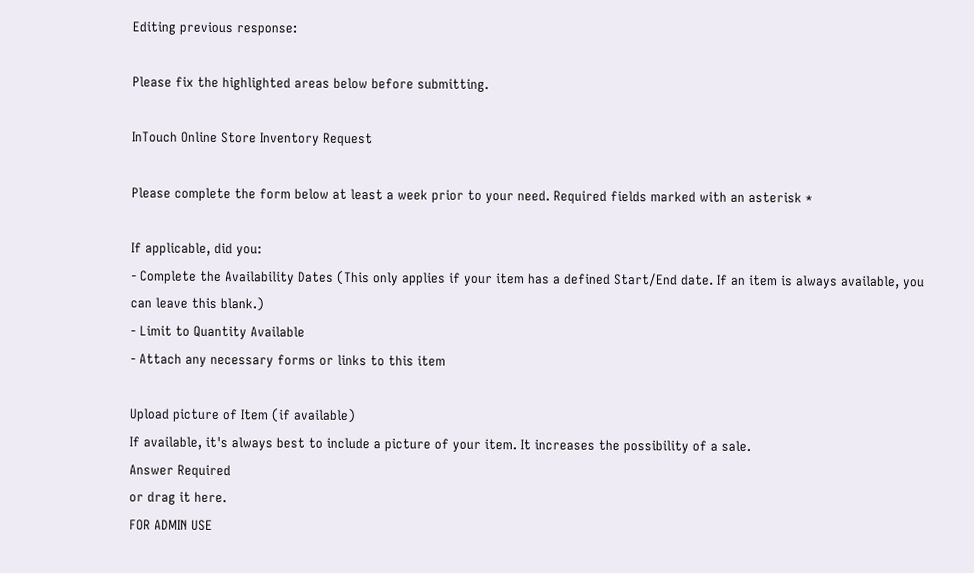Editing previous response:

Please fix the highlighted areas below before submitting.

InTouch Online Store Inventory Request

Please complete the form below at least a week prior to your need. Required fields marked with an asterisk *

If applicable, did you:
- Complete the Availability Dates (This only applies if your item has a defined Start/End date. If an item is always available, you can leave this blank.)
- Limit to Quantity Available
- Attach any necessary forms or links to this item

Upload picture of Item (if available)
If available, it's always best to include a picture of your item. It increases the possibility of a sale.
Answer Required
or drag it here.
FOR ADMIN USE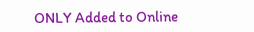ONLY Added to Online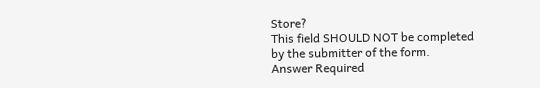Store?
This field SHOULD NOT be completed by the submitter of the form.
Answer Required